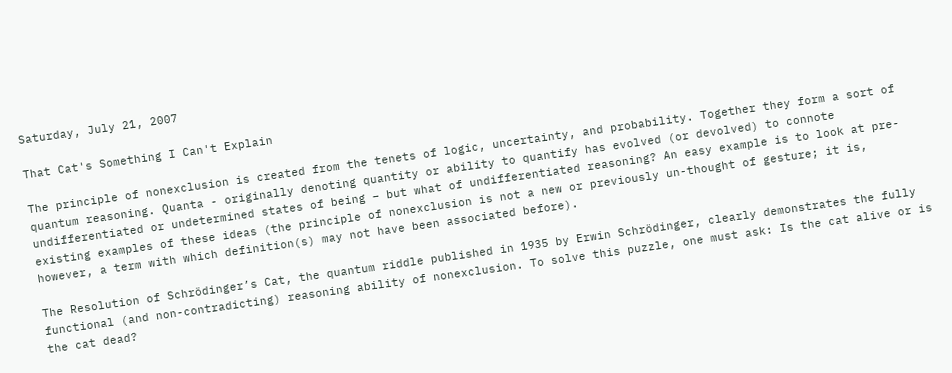Saturday, July 21, 2007

That Cat's Something I Can't Explain

The principle of nonexclusion is created from the tenets of logic, uncertainty, and probability. Together they form a sort of quantum reasoning. Quanta - originally denoting quantity or ability to quantify has evolved (or devolved) to connote undifferentiated or undetermined states of being – but what of undifferentiated reasoning? An easy example is to look at pre-existing examples of these ideas (the principle of nonexclusion is not a new or previously un-thought of gesture; it is, however, a term with which definition(s) may not have been associated before).

The Resolution of Schrödinger’s Cat, the quantum riddle published in 1935 by Erwin Schrödinger, clearly demonstrates the fully functional (and non-contradicting) reasoning ability of nonexclusion. To solve this puzzle, one must ask: Is the cat alive or is the cat dead?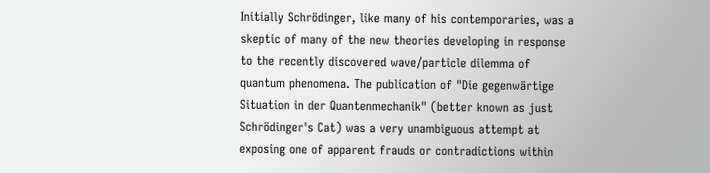Initially Schrödinger, like many of his contemporaries, was a skeptic of many of the new theories developing in response to the recently discovered wave/particle dilemma of quantum phenomena. The publication of "Die gegenwärtige Situation in der Quantenmechanik" (better known as just Schrödinger's Cat) was a very unambiguous attempt at exposing one of apparent frauds or contradictions within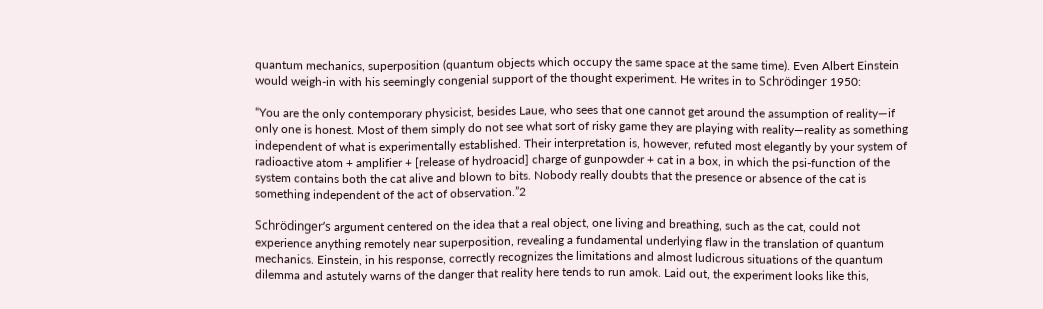quantum mechanics, superposition (quantum objects which occupy the same space at the same time). Even Albert Einstein would weigh-in with his seemingly congenial support of the thought experiment. He writes in to Schrödinger 1950:

“You are the only contemporary physicist, besides Laue, who sees that one cannot get around the assumption of reality—if only one is honest. Most of them simply do not see what sort of risky game they are playing with reality—reality as something independent of what is experimentally established. Their interpretation is, however, refuted most elegantly by your system of radioactive atom + amplifier + [release of hydroacid] charge of gunpowder + cat in a box, in which the psi-function of the system contains both the cat alive and blown to bits. Nobody really doubts that the presence or absence of the cat is something independent of the act of observation.”2

Schrödinger’s argument centered on the idea that a real object, one living and breathing, such as the cat, could not experience anything remotely near superposition, revealing a fundamental underlying flaw in the translation of quantum mechanics. Einstein, in his response, correctly recognizes the limitations and almost ludicrous situations of the quantum dilemma and astutely warns of the danger that reality here tends to run amok. Laid out, the experiment looks like this,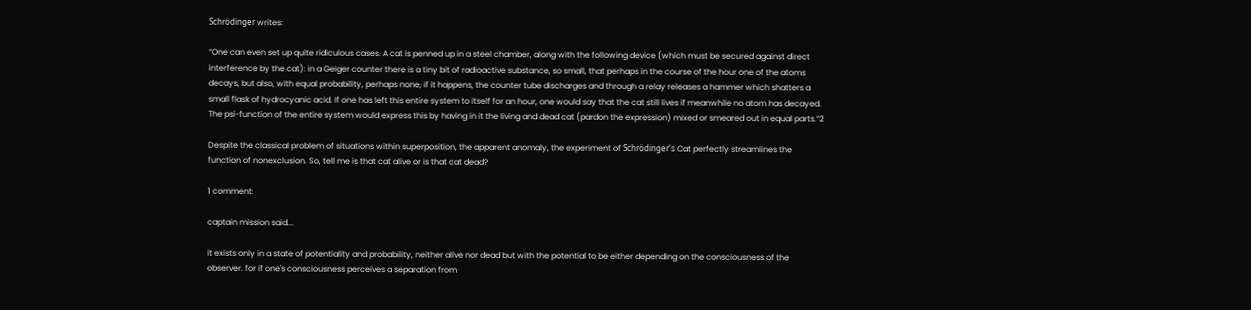Schrödinger writes:

“One can even set up quite ridiculous cases. A cat is penned up in a steel chamber, along with the following device (which must be secured against direct interference by the cat): in a Geiger counter there is a tiny bit of radioactive substance, so small, that perhaps in the course of the hour one of the atoms decays, but also, with equal probability, perhaps none; if it happens, the counter tube discharges and through a relay releases a hammer which shatters a small flask of hydrocyanic acid. If one has left this entire system to itself for an hour, one would say that the cat still lives if meanwhile no atom has decayed. The psi-function of the entire system would express this by having in it the living and dead cat (pardon the expression) mixed or smeared out in equal parts.”2

Despite the classical problem of situations within superposition, the apparent anomaly, the experiment of Schrödinger's Cat perfectly streamlines the function of nonexclusion. So, tell me is that cat alive or is that cat dead?

1 comment:

captain mission said...

it exists only in a state of potentiality and probability, neither alive nor dead but with the potential to be either depending on the consciousness of the observer. for if one's consciousness perceives a separation from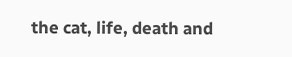the cat, life, death and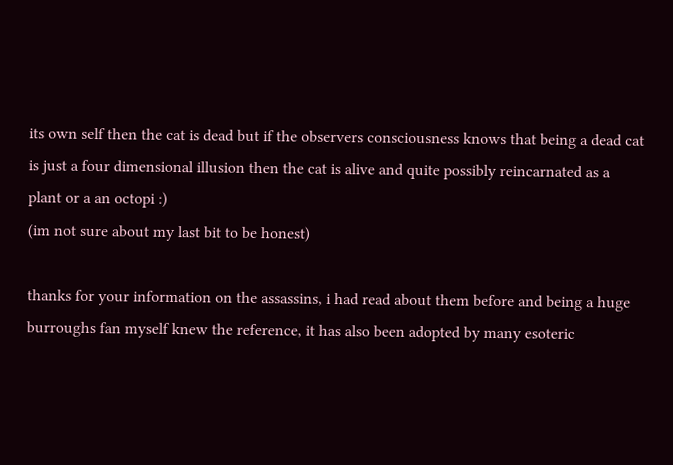its own self then the cat is dead but if the observers consciousness knows that being a dead cat is just a four dimensional illusion then the cat is alive and quite possibly reincarnated as a plant or a an octopi :)
(im not sure about my last bit to be honest)

thanks for your information on the assassins, i had read about them before and being a huge burroughs fan myself knew the reference, it has also been adopted by many esoteric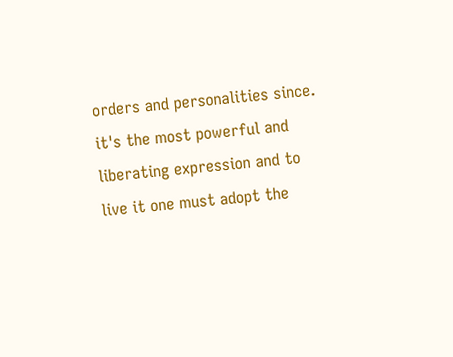orders and personalities since. it's the most powerful and liberating expression and to live it one must adopt the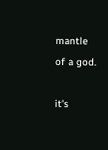mantle of a god.

it's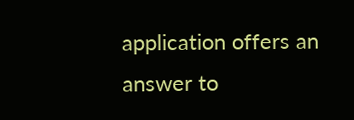application offers an answer to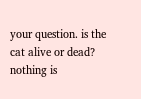your question. is the cat alive or dead?
nothing is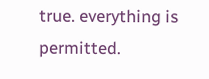true. everything is permitted.